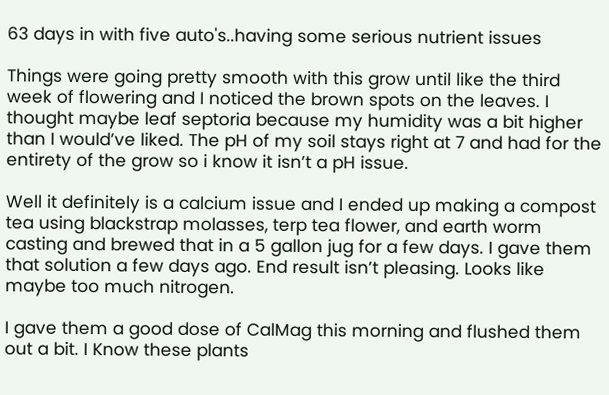63 days in with five auto's..having some serious nutrient issues

Things were going pretty smooth with this grow until like the third week of flowering and I noticed the brown spots on the leaves. I thought maybe leaf septoria because my humidity was a bit higher than I would’ve liked. The pH of my soil stays right at 7 and had for the entirety of the grow so i know it isn’t a pH issue.

Well it definitely is a calcium issue and I ended up making a compost tea using blackstrap molasses, terp tea flower, and earth worm casting and brewed that in a 5 gallon jug for a few days. I gave them that solution a few days ago. End result isn’t pleasing. Looks like maybe too much nitrogen.

I gave them a good dose of CalMag this morning and flushed them out a bit. I Know these plants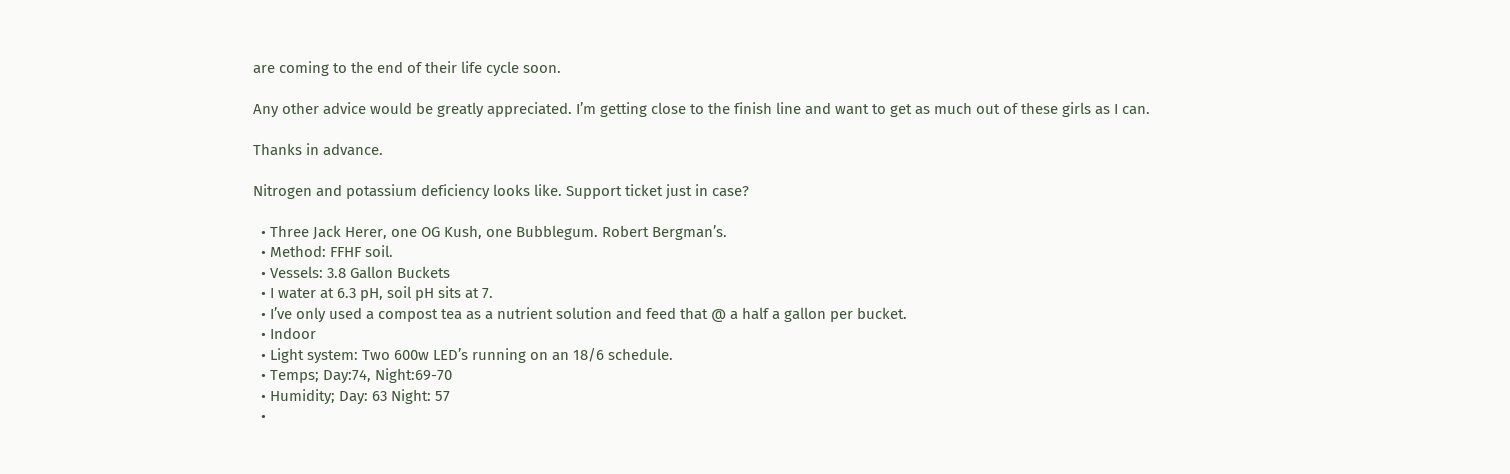are coming to the end of their life cycle soon.

Any other advice would be greatly appreciated. I’m getting close to the finish line and want to get as much out of these girls as I can.

Thanks in advance.

Nitrogen and potassium deficiency looks like. Support ticket just in case?

  • Three Jack Herer, one OG Kush, one Bubblegum. Robert Bergman’s.
  • Method: FFHF soil.
  • Vessels: 3.8 Gallon Buckets
  • I water at 6.3 pH, soil pH sits at 7.
  • I’ve only used a compost tea as a nutrient solution and feed that @ a half a gallon per bucket.
  • Indoor
  • Light system: Two 600w LED’s running on an 18/6 schedule.
  • Temps; Day:74, Night:69-70
  • Humidity; Day: 63 Night: 57
  •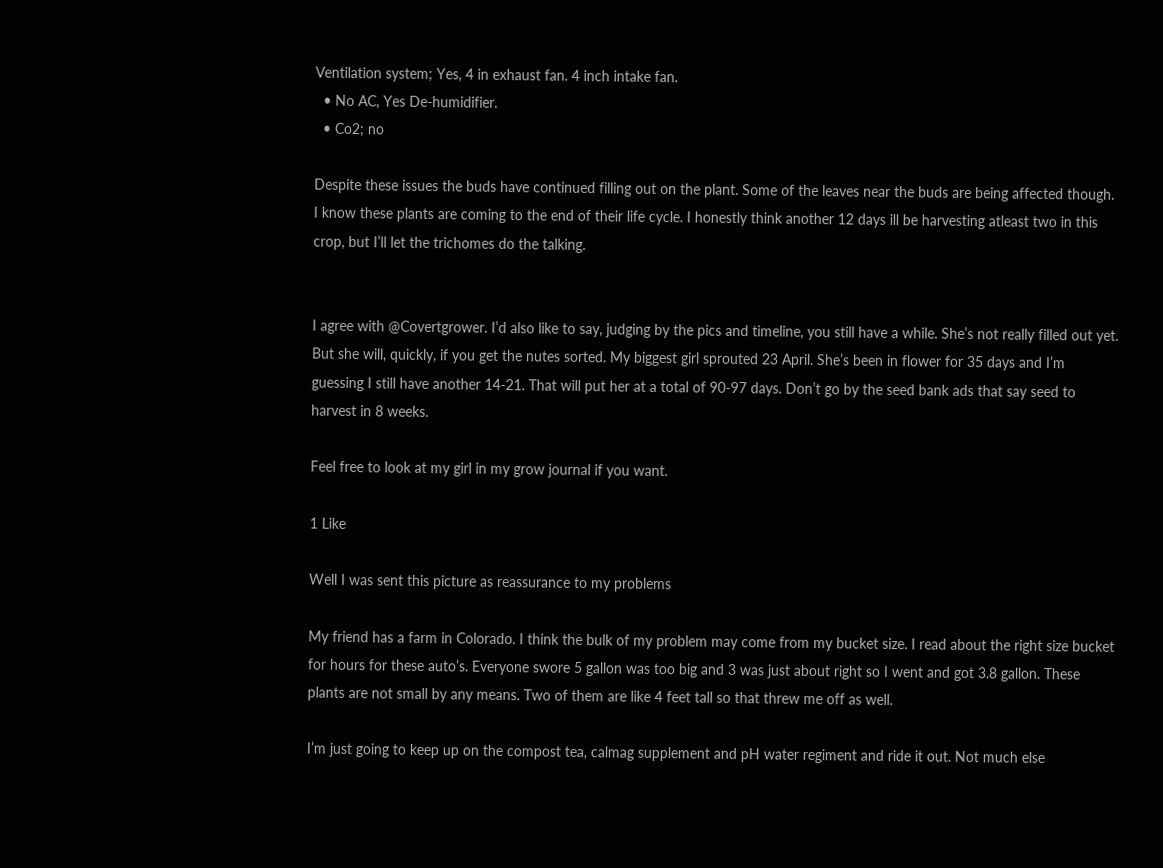Ventilation system; Yes, 4 in exhaust fan. 4 inch intake fan.
  • No AC, Yes De-humidifier.
  • Co2; no

Despite these issues the buds have continued filling out on the plant. Some of the leaves near the buds are being affected though. I know these plants are coming to the end of their life cycle. I honestly think another 12 days ill be harvesting atleast two in this crop, but I’ll let the trichomes do the talking.


I agree with @Covertgrower. I’d also like to say, judging by the pics and timeline, you still have a while. She’s not really filled out yet. But she will, quickly, if you get the nutes sorted. My biggest girl sprouted 23 April. She’s been in flower for 35 days and I’m guessing I still have another 14-21. That will put her at a total of 90-97 days. Don’t go by the seed bank ads that say seed to harvest in 8 weeks.

Feel free to look at my girl in my grow journal if you want.

1 Like

Well I was sent this picture as reassurance to my problems

My friend has a farm in Colorado. I think the bulk of my problem may come from my bucket size. I read about the right size bucket for hours for these auto’s. Everyone swore 5 gallon was too big and 3 was just about right so I went and got 3.8 gallon. These plants are not small by any means. Two of them are like 4 feet tall so that threw me off as well.

I’m just going to keep up on the compost tea, calmag supplement and pH water regiment and ride it out. Not much else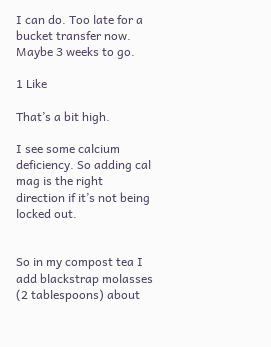I can do. Too late for a bucket transfer now. Maybe 3 weeks to go.

1 Like

That’s a bit high.

I see some calcium deficiency. So adding cal mag is the right direction if it’s not being locked out.


So in my compost tea I add blackstrap molasses (2 tablespoons) about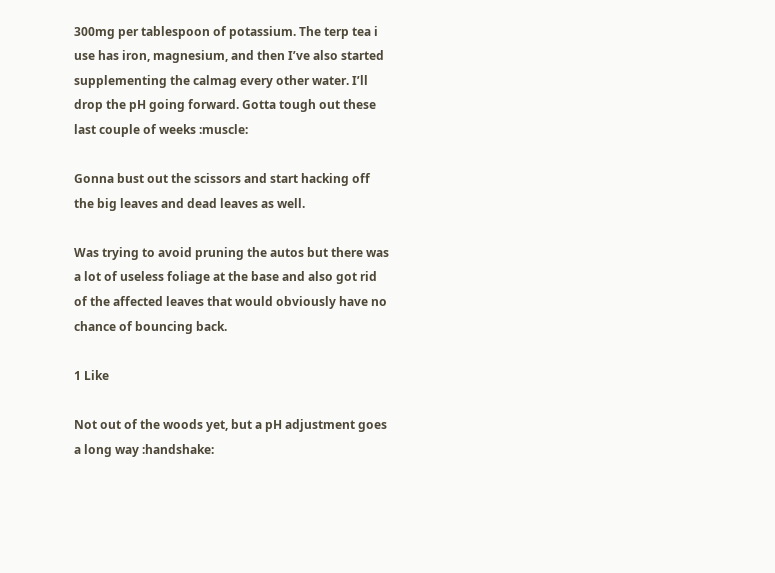300mg per tablespoon of potassium. The terp tea i use has iron, magnesium, and then I’ve also started supplementing the calmag every other water. I’ll drop the pH going forward. Gotta tough out these last couple of weeks :muscle:

Gonna bust out the scissors and start hacking off the big leaves and dead leaves as well.

Was trying to avoid pruning the autos but there was a lot of useless foliage at the base and also got rid of the affected leaves that would obviously have no chance of bouncing back.

1 Like

Not out of the woods yet, but a pH adjustment goes a long way :handshake: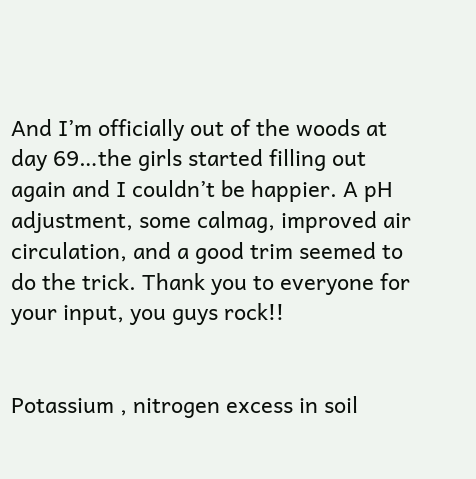And I’m officially out of the woods at day 69…the girls started filling out again and I couldn’t be happier. A pH adjustment, some calmag, improved air circulation, and a good trim seemed to do the trick. Thank you to everyone for your input, you guys rock!!


Potassium , nitrogen excess in soil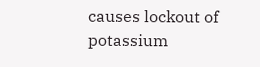causes lockout of potassium